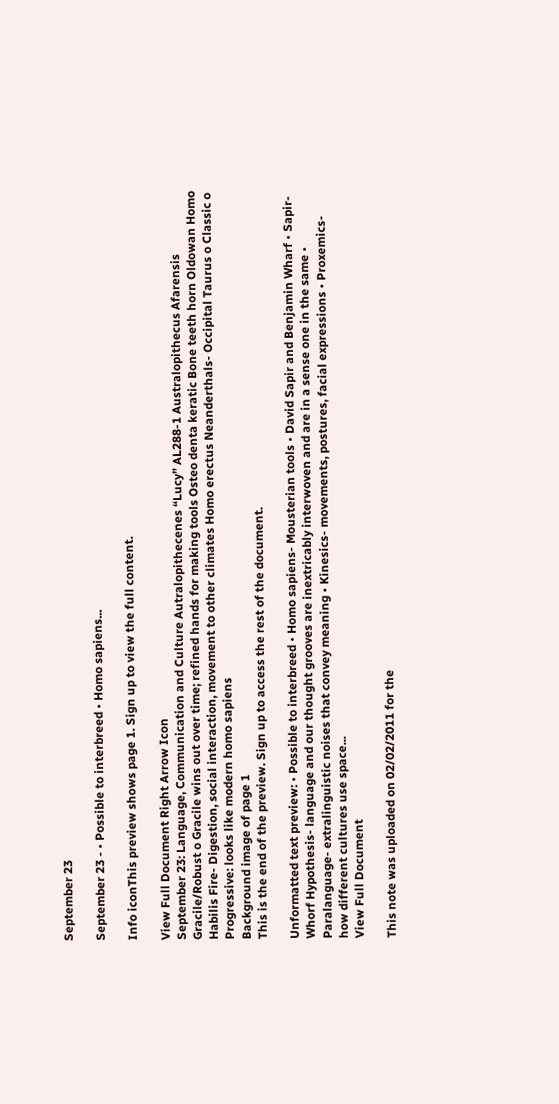September 23

September 23 - • Possible to interbreed • Homo sapiens...

Info iconThis preview shows page 1. Sign up to view the full content.

View Full Document Right Arrow Icon
September 23: Language, Communication and Culture Autralopithecenes “Lucy” AL288-1 Australopithecus Afarensis Gracile/Robust o Gracile wins out over time; refined hands for making tools Osteo denta keratic Bone teeth horn Oldowan Homo Habilis Fire- Digestion, social interaction, movement to other climates Homo erectus Neanderthals- Occipital Taurus o Classic o Progressive: looks like modern homo sapiens
Background image of page 1
This is the end of the preview. Sign up to access the rest of the document.

Unformatted text preview: • Possible to interbreed • Homo sapiens- Mousterian tools • David Sapir and Benjamin Wharf • Sapir-Whorf Hypothesis- language and our thought grooves are inextricably interwoven and are in a sense one in the same • Paralanguage- extralinguistic noises that convey meaning • Kinesics- movements, postures, facial expressions • Proxemics- how different cultures use space...
View Full Document

This note was uploaded on 02/02/2011 for the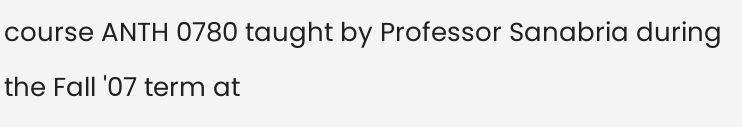course ANTH 0780 taught by Professor Sanabria during the Fall '07 term at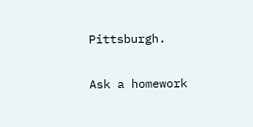Pittsburgh.

Ask a homework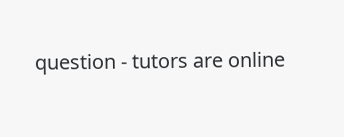question - tutors are online